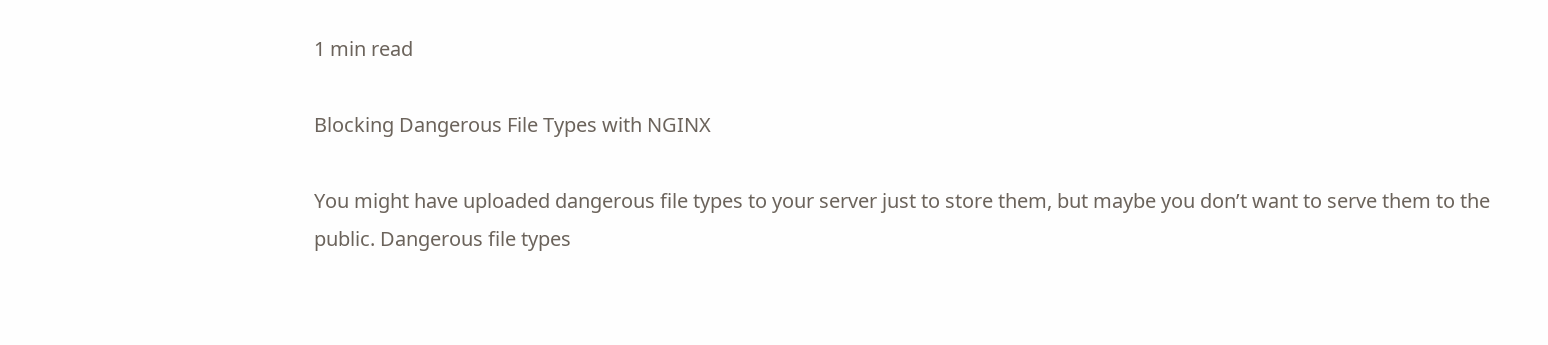1 min read

Blocking Dangerous File Types with NGINX

You might have uploaded dangerous file types to your server just to store them, but maybe you don’t want to serve them to the public. Dangerous file types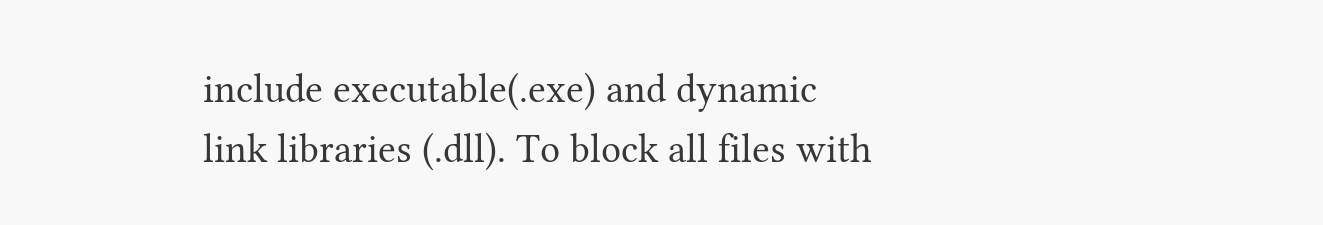include executable(.exe) and dynamic link libraries (.dll). To block all files with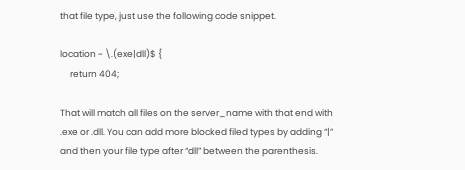that file type, just use the following code snippet.

location ~ \.(exe|dll)$ {
     return 404;

That will match all files on the server_name with that end with .exe or .dll. You can add more blocked filed types by adding “|” and then your file type after “dll” between the parenthesis.